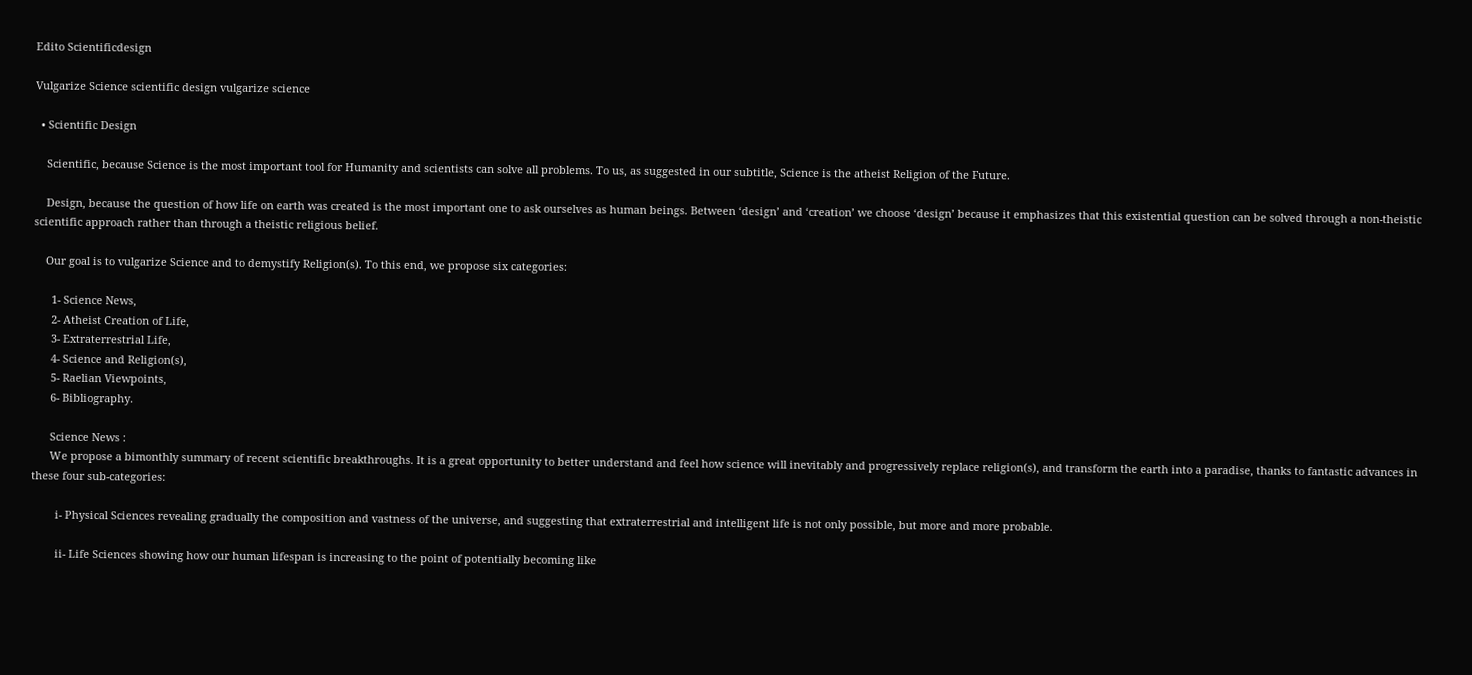Edito Scientificdesign

Vulgarize Science scientific design vulgarize science

  • Scientific Design

    Scientific, because Science is the most important tool for Humanity and scientists can solve all problems. To us, as suggested in our subtitle, Science is the atheist Religion of the Future.

    Design, because the question of how life on earth was created is the most important one to ask ourselves as human beings. Between ‘design’ and ‘creation’ we choose ‘design’ because it emphasizes that this existential question can be solved through a non-theistic scientific approach rather than through a theistic religious belief.

    Our goal is to vulgarize Science and to demystify Religion(s). To this end, we propose six categories:

      1- Science News,
      2- Atheist Creation of Life,
      3- Extraterrestrial Life,
      4- Science and Religion(s),
      5- Raelian Viewpoints,
      6- Bibliography.

      Science News :
      We propose a bimonthly summary of recent scientific breakthroughs. It is a great opportunity to better understand and feel how science will inevitably and progressively replace religion(s), and transform the earth into a paradise, thanks to fantastic advances in these four sub-categories:

        i- Physical Sciences revealing gradually the composition and vastness of the universe, and suggesting that extraterrestrial and intelligent life is not only possible, but more and more probable.

        ii- Life Sciences showing how our human lifespan is increasing to the point of potentially becoming like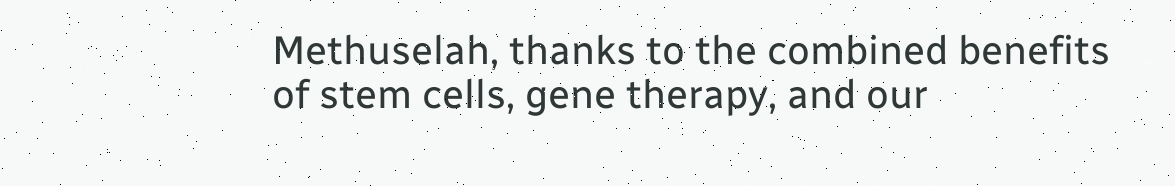Methuselah, thanks to the combined benefits of stem cells, gene therapy, and our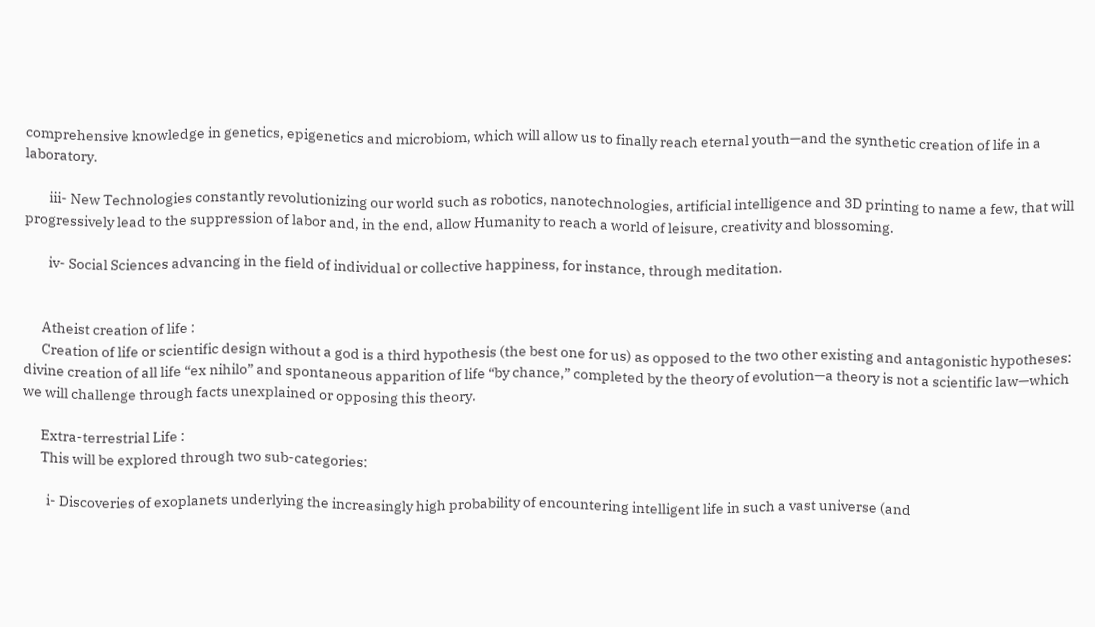comprehensive knowledge in genetics, epigenetics and microbiom, which will allow us to finally reach eternal youth—and the synthetic creation of life in a laboratory.

        iii- New Technologies constantly revolutionizing our world such as robotics, nanotechnologies, artificial intelligence and 3D printing to name a few, that will progressively lead to the suppression of labor and, in the end, allow Humanity to reach a world of leisure, creativity and blossoming.

        iv- Social Sciences advancing in the field of individual or collective happiness, for instance, through meditation.


      Atheist creation of life :
      Creation of life or scientific design without a god is a third hypothesis (the best one for us) as opposed to the two other existing and antagonistic hypotheses: divine creation of all life “ex nihilo” and spontaneous apparition of life “by chance,” completed by the theory of evolution—a theory is not a scientific law—which we will challenge through facts unexplained or opposing this theory.

      Extra-terrestrial Life :
      This will be explored through two sub-categories:

        i- Discoveries of exoplanets underlying the increasingly high probability of encountering intelligent life in such a vast universe (and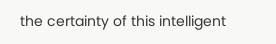the certainty of this intelligent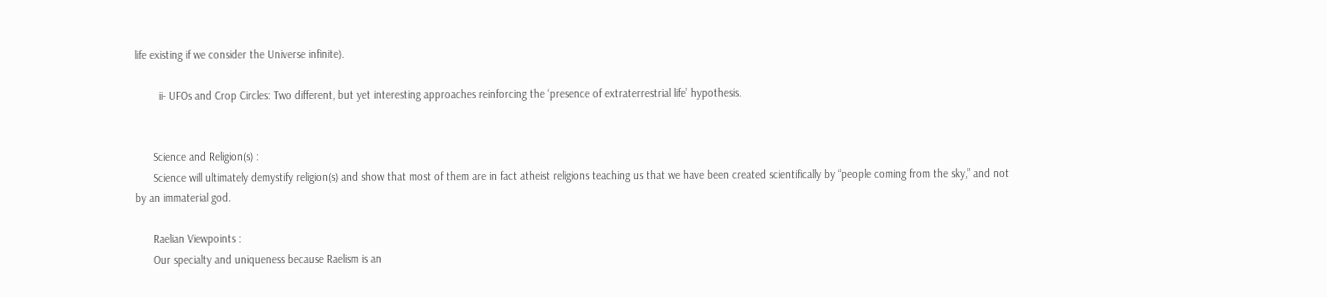life existing if we consider the Universe infinite).

        ii- UFOs and Crop Circles: Two different, but yet interesting approaches reinforcing the ‘presence of extraterrestrial life’ hypothesis.


      Science and Religion(s) :
      Science will ultimately demystify religion(s) and show that most of them are in fact atheist religions teaching us that we have been created scientifically by “people coming from the sky,” and not by an immaterial god.

      Raelian Viewpoints :
      Our specialty and uniqueness because Raelism is an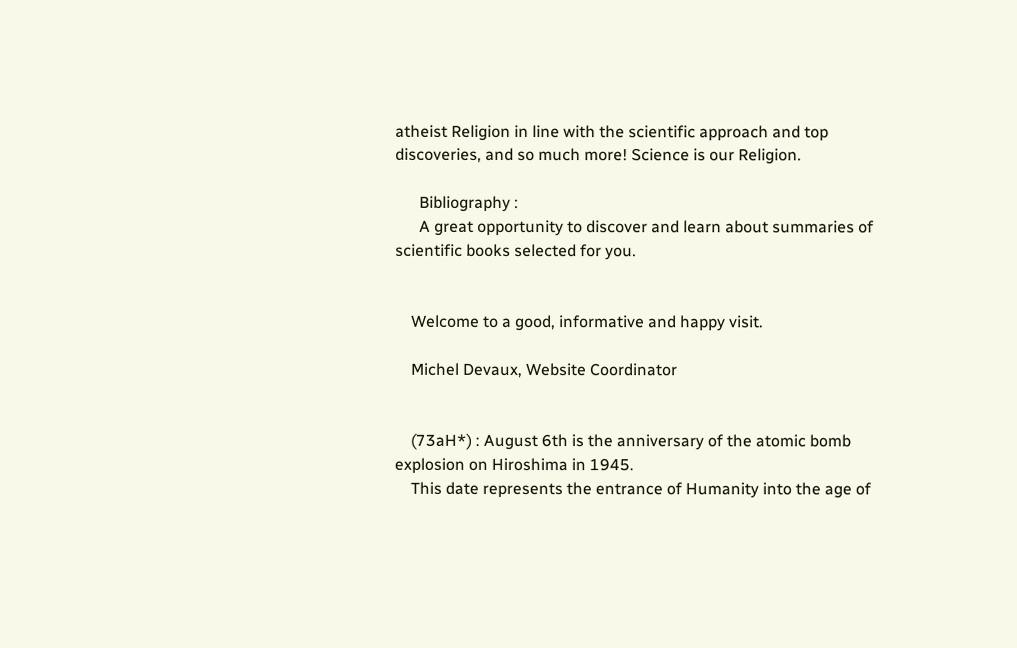atheist Religion in line with the scientific approach and top discoveries, and so much more! Science is our Religion.

      Bibliography :
      A great opportunity to discover and learn about summaries of scientific books selected for you.


    Welcome to a good, informative and happy visit.

    Michel Devaux, Website Coordinator


    (73aH*) : August 6th is the anniversary of the atomic bomb explosion on Hiroshima in 1945.
    This date represents the entrance of Humanity into the age of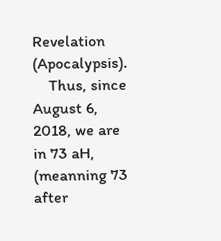Revelation (Apocalypsis).
    Thus, since August 6, 2018, we are in 73 aH, (meanning 73 after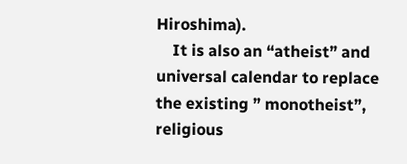Hiroshima).
    It is also an “atheist” and universal calendar to replace the existing ” monotheist”, religious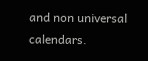and non universal calendars.